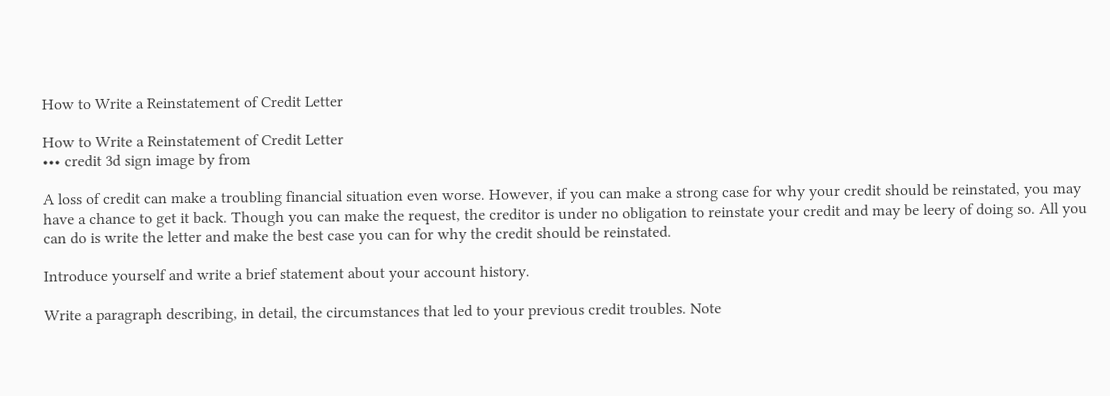How to Write a Reinstatement of Credit Letter

How to Write a Reinstatement of Credit Letter
••• credit 3d sign image by from

A loss of credit can make a troubling financial situation even worse. However, if you can make a strong case for why your credit should be reinstated, you may have a chance to get it back. Though you can make the request, the creditor is under no obligation to reinstate your credit and may be leery of doing so. All you can do is write the letter and make the best case you can for why the credit should be reinstated.

Introduce yourself and write a brief statement about your account history.

Write a paragraph describing, in detail, the circumstances that led to your previous credit troubles. Note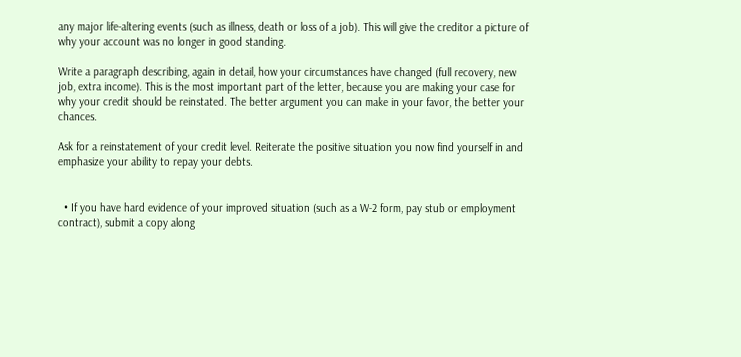any major life-altering events (such as illness, death or loss of a job). This will give the creditor a picture of why your account was no longer in good standing.

Write a paragraph describing, again in detail, how your circumstances have changed (full recovery, new job, extra income). This is the most important part of the letter, because you are making your case for why your credit should be reinstated. The better argument you can make in your favor, the better your chances.

Ask for a reinstatement of your credit level. Reiterate the positive situation you now find yourself in and emphasize your ability to repay your debts.


  • If you have hard evidence of your improved situation (such as a W-2 form, pay stub or employment contract), submit a copy along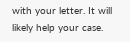with your letter. It will likely help your case.